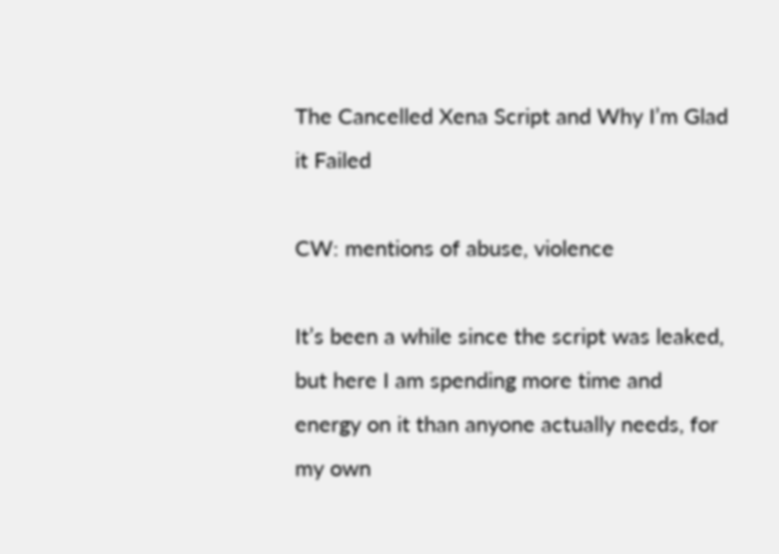The Cancelled Xena Script and Why I’m Glad it Failed

CW: mentions of abuse, violence

It’s been a while since the script was leaked, but here I am spending more time and energy on it than anyone actually needs, for my own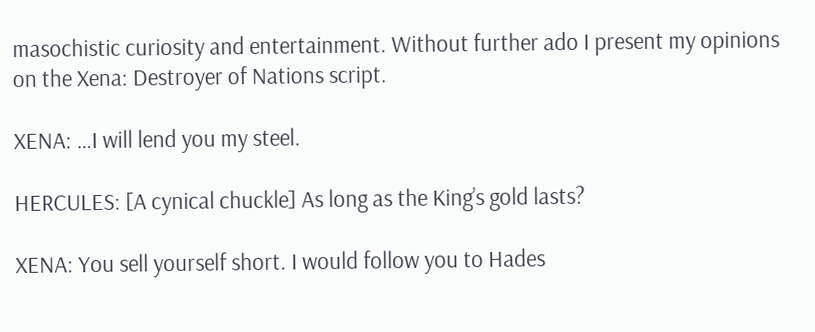masochistic curiosity and entertainment. Without further ado I present my opinions on the Xena: Destroyer of Nations script.

XENA: …I will lend you my steel.

HERCULES: [A cynical chuckle] As long as the King’s gold lasts?

XENA: You sell yourself short. I would follow you to Hades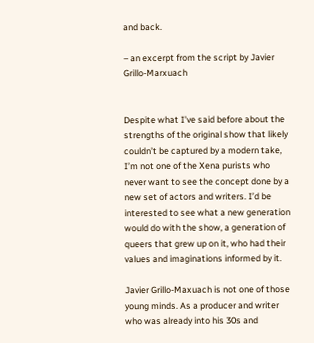and back.

– an excerpt from the script by Javier Grillo-Marxuach


Despite what I’ve said before about the strengths of the original show that likely couldn’t be captured by a modern take, I’m not one of the Xena purists who never want to see the concept done by a new set of actors and writers. I’d be interested to see what a new generation would do with the show, a generation of queers that grew up on it, who had their values and imaginations informed by it.

Javier Grillo-Maxuach is not one of those young minds. As a producer and writer who was already into his 30s and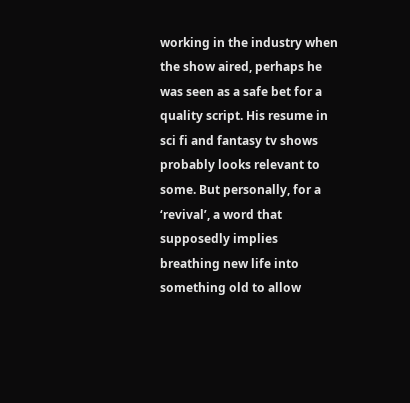working in the industry when the show aired, perhaps he was seen as a safe bet for a quality script. His resume in sci fi and fantasy tv shows probably looks relevant to some. But personally, for a ‘revival’, a word that supposedly implies breathing new life into something old to allow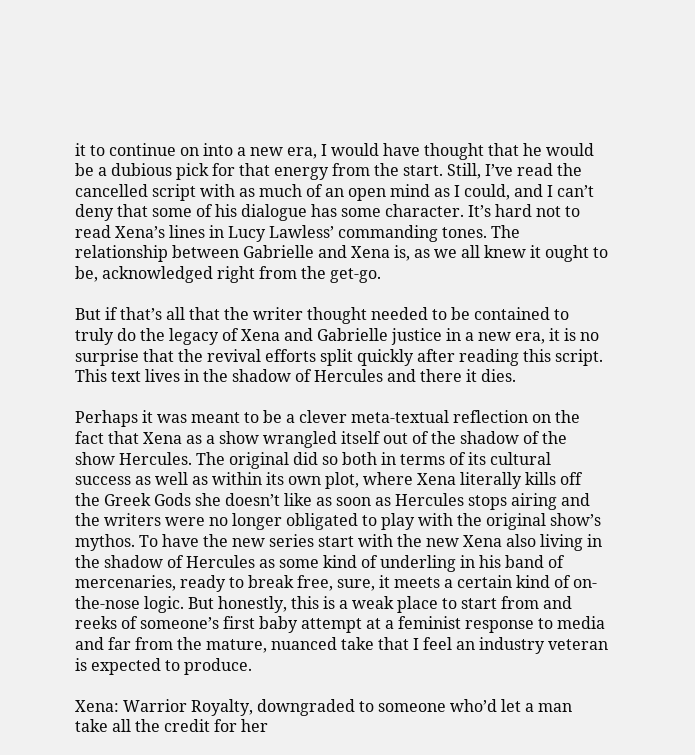it to continue on into a new era, I would have thought that he would be a dubious pick for that energy from the start. Still, I’ve read the cancelled script with as much of an open mind as I could, and I can’t deny that some of his dialogue has some character. It’s hard not to read Xena’s lines in Lucy Lawless’ commanding tones. The relationship between Gabrielle and Xena is, as we all knew it ought to be, acknowledged right from the get-go.

But if that’s all that the writer thought needed to be contained to truly do the legacy of Xena and Gabrielle justice in a new era, it is no surprise that the revival efforts split quickly after reading this script. This text lives in the shadow of Hercules and there it dies.

Perhaps it was meant to be a clever meta-textual reflection on the fact that Xena as a show wrangled itself out of the shadow of the show Hercules. The original did so both in terms of its cultural success as well as within its own plot, where Xena literally kills off the Greek Gods she doesn’t like as soon as Hercules stops airing and the writers were no longer obligated to play with the original show’s mythos. To have the new series start with the new Xena also living in the shadow of Hercules as some kind of underling in his band of mercenaries, ready to break free, sure, it meets a certain kind of on-the-nose logic. But honestly, this is a weak place to start from and reeks of someone’s first baby attempt at a feminist response to media and far from the mature, nuanced take that I feel an industry veteran is expected to produce.

Xena: Warrior Royalty, downgraded to someone who’d let a man take all the credit for her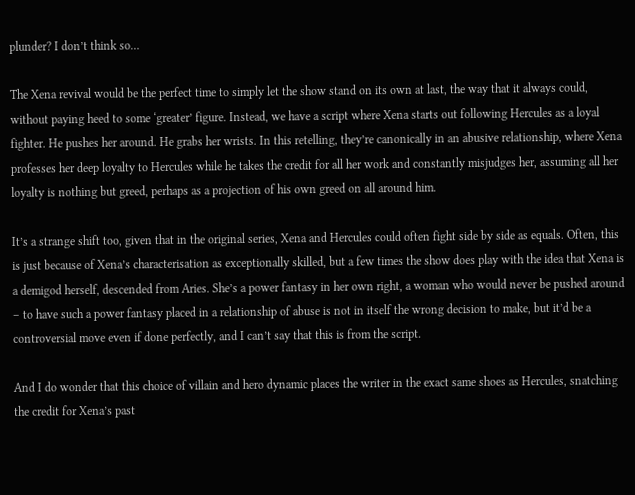plunder? I don’t think so…

The Xena revival would be the perfect time to simply let the show stand on its own at last, the way that it always could, without paying heed to some ‘greater’ figure. Instead, we have a script where Xena starts out following Hercules as a loyal fighter. He pushes her around. He grabs her wrists. In this retelling, they’re canonically in an abusive relationship, where Xena professes her deep loyalty to Hercules while he takes the credit for all her work and constantly misjudges her, assuming all her loyalty is nothing but greed, perhaps as a projection of his own greed on all around him.

It’s a strange shift too, given that in the original series, Xena and Hercules could often fight side by side as equals. Often, this is just because of Xena’s characterisation as exceptionally skilled, but a few times the show does play with the idea that Xena is a demigod herself, descended from Aries. She’s a power fantasy in her own right, a woman who would never be pushed around – to have such a power fantasy placed in a relationship of abuse is not in itself the wrong decision to make, but it’d be a controversial move even if done perfectly, and I can’t say that this is from the script.

And I do wonder that this choice of villain and hero dynamic places the writer in the exact same shoes as Hercules, snatching the credit for Xena’s past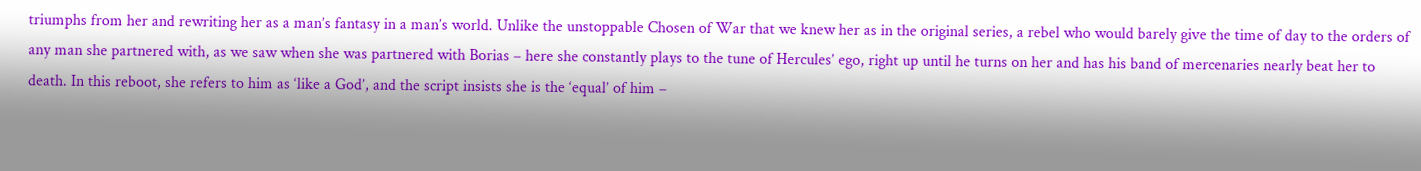triumphs from her and rewriting her as a man’s fantasy in a man’s world. Unlike the unstoppable Chosen of War that we knew her as in the original series, a rebel who would barely give the time of day to the orders of any man she partnered with, as we saw when she was partnered with Borias – here she constantly plays to the tune of Hercules’ ego, right up until he turns on her and has his band of mercenaries nearly beat her to death. In this reboot, she refers to him as ‘like a God’, and the script insists she is the ‘equal’ of him –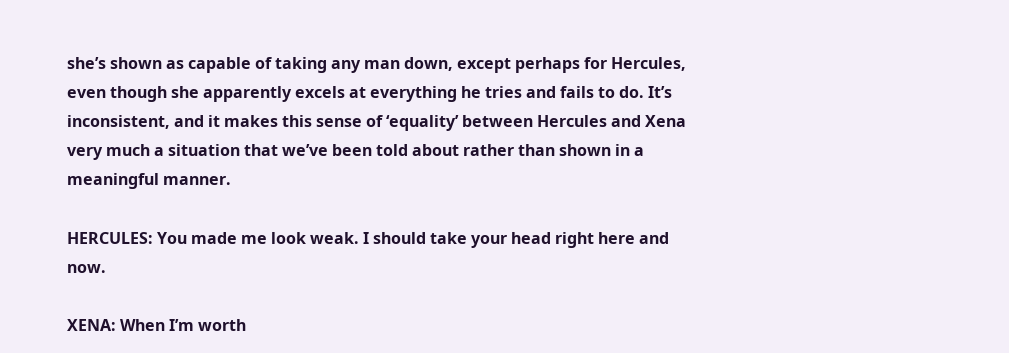she’s shown as capable of taking any man down, except perhaps for Hercules, even though she apparently excels at everything he tries and fails to do. It’s inconsistent, and it makes this sense of ‘equality’ between Hercules and Xena very much a situation that we’ve been told about rather than shown in a meaningful manner.

HERCULES: You made me look weak. I should take your head right here and now.

XENA: When I’m worth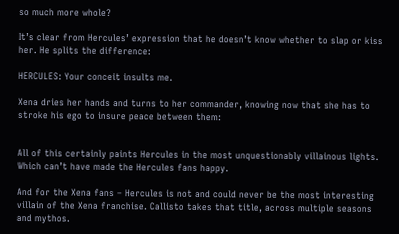so much more whole?

It’s clear from Hercules’ expression that he doesn’t know whether to slap or kiss her. He splits the difference:

HERCULES: Your conceit insults me.

Xena dries her hands and turns to her commander, knowing now that she has to stroke his ego to insure peace between them:


All of this certainly paints Hercules in the most unquestionably villainous lights. Which can’t have made the Hercules fans happy.

And for the Xena fans – Hercules is not and could never be the most interesting villain of the Xena franchise. Callisto takes that title, across multiple seasons and mythos.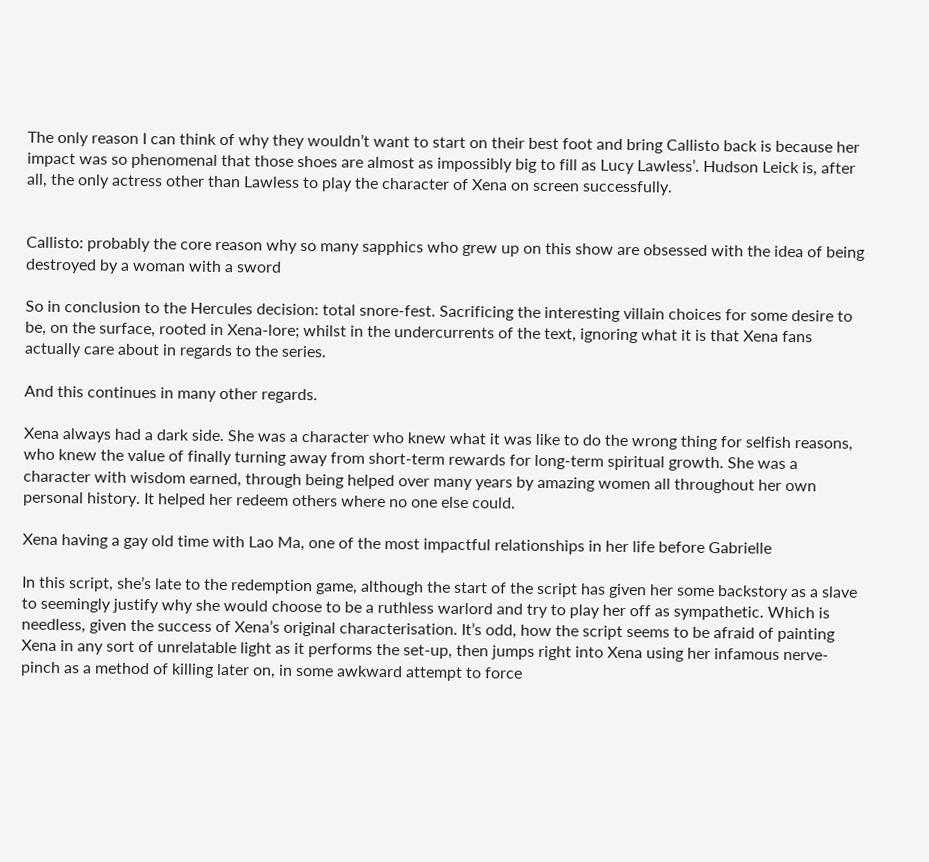The only reason I can think of why they wouldn’t want to start on their best foot and bring Callisto back is because her impact was so phenomenal that those shoes are almost as impossibly big to fill as Lucy Lawless’. Hudson Leick is, after all, the only actress other than Lawless to play the character of Xena on screen successfully.


Callisto: probably the core reason why so many sapphics who grew up on this show are obsessed with the idea of being destroyed by a woman with a sword

So in conclusion to the Hercules decision: total snore-fest. Sacrificing the interesting villain choices for some desire to be, on the surface, rooted in Xena-lore; whilst in the undercurrents of the text, ignoring what it is that Xena fans actually care about in regards to the series.

And this continues in many other regards.

Xena always had a dark side. She was a character who knew what it was like to do the wrong thing for selfish reasons, who knew the value of finally turning away from short-term rewards for long-term spiritual growth. She was a character with wisdom earned, through being helped over many years by amazing women all throughout her own personal history. It helped her redeem others where no one else could.

Xena having a gay old time with Lao Ma, one of the most impactful relationships in her life before Gabrielle

In this script, she’s late to the redemption game, although the start of the script has given her some backstory as a slave to seemingly justify why she would choose to be a ruthless warlord and try to play her off as sympathetic. Which is needless, given the success of Xena’s original characterisation. It’s odd, how the script seems to be afraid of painting Xena in any sort of unrelatable light as it performs the set-up, then jumps right into Xena using her infamous nerve-pinch as a method of killing later on, in some awkward attempt to force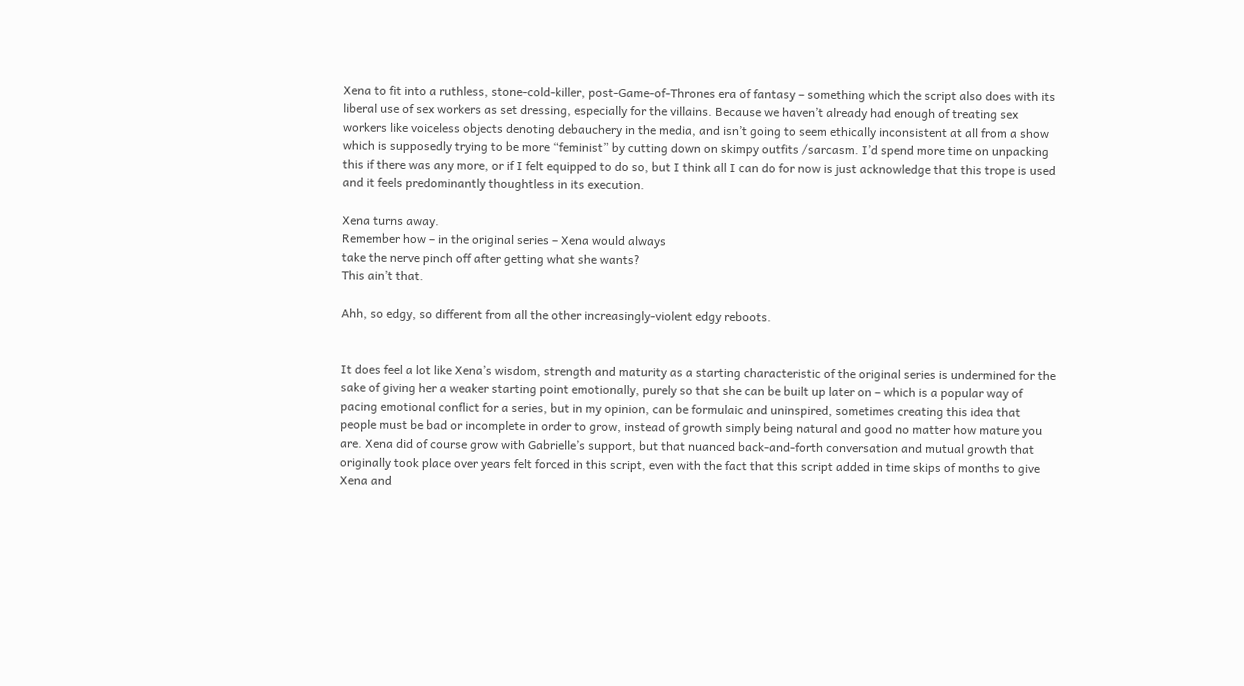Xena to fit into a ruthless, stone-cold-killer, post-Game-of-Thrones era of fantasy – something which the script also does with its liberal use of sex workers as set dressing, especially for the villains. Because we haven’t already had enough of treating sex workers like voiceless objects denoting debauchery in the media, and isn’t going to seem ethically inconsistent at all from a show which is supposedly trying to be more “feminist” by cutting down on skimpy outfits /sarcasm. I’d spend more time on unpacking this if there was any more, or if I felt equipped to do so, but I think all I can do for now is just acknowledge that this trope is used and it feels predominantly thoughtless in its execution.

Xena turns away.
Remember how – in the original series – Xena would always
take the nerve pinch off after getting what she wants?
This ain’t that.

Ahh, so edgy, so different from all the other increasingly-violent edgy reboots.


It does feel a lot like Xena’s wisdom, strength and maturity as a starting characteristic of the original series is undermined for the sake of giving her a weaker starting point emotionally, purely so that she can be built up later on – which is a popular way of pacing emotional conflict for a series, but in my opinion, can be formulaic and uninspired, sometimes creating this idea that people must be bad or incomplete in order to grow, instead of growth simply being natural and good no matter how mature you are. Xena did of course grow with Gabrielle’s support, but that nuanced back-and-forth conversation and mutual growth that originally took place over years felt forced in this script, even with the fact that this script added in time skips of months to give Xena and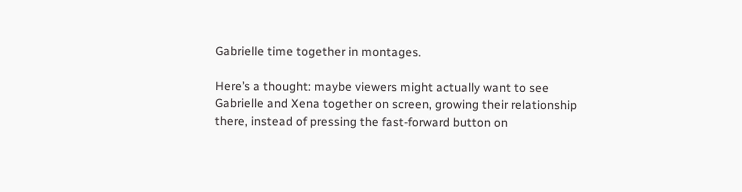Gabrielle time together in montages.

Here’s a thought: maybe viewers might actually want to see Gabrielle and Xena together on screen, growing their relationship there, instead of pressing the fast-forward button on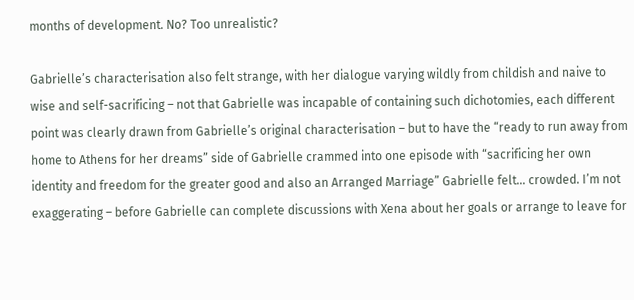months of development. No? Too unrealistic?

Gabrielle’s characterisation also felt strange, with her dialogue varying wildly from childish and naive to wise and self-sacrificing – not that Gabrielle was incapable of containing such dichotomies, each different point was clearly drawn from Gabrielle’s original characterisation – but to have the “ready to run away from home to Athens for her dreams” side of Gabrielle crammed into one episode with “sacrificing her own identity and freedom for the greater good and also an Arranged Marriage” Gabrielle felt… crowded. I’m not exaggerating – before Gabrielle can complete discussions with Xena about her goals or arrange to leave for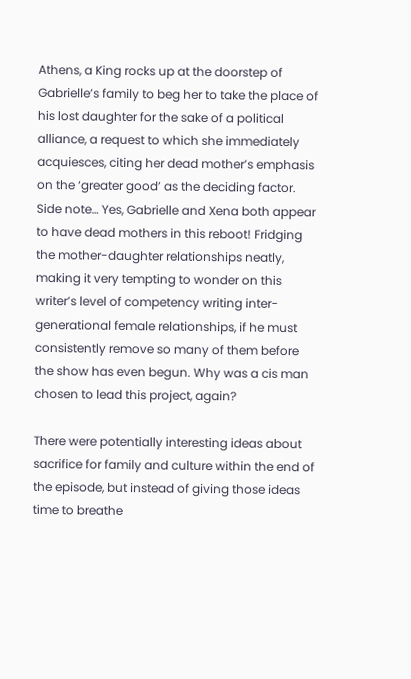Athens, a King rocks up at the doorstep of Gabrielle’s family to beg her to take the place of his lost daughter for the sake of a political alliance, a request to which she immediately acquiesces, citing her dead mother’s emphasis on the ‘greater good’ as the deciding factor. Side note… Yes, Gabrielle and Xena both appear to have dead mothers in this reboot! Fridging the mother-daughter relationships neatly, making it very tempting to wonder on this writer’s level of competency writing inter-generational female relationships, if he must consistently remove so many of them before the show has even begun. Why was a cis man chosen to lead this project, again?

There were potentially interesting ideas about sacrifice for family and culture within the end of the episode, but instead of giving those ideas time to breathe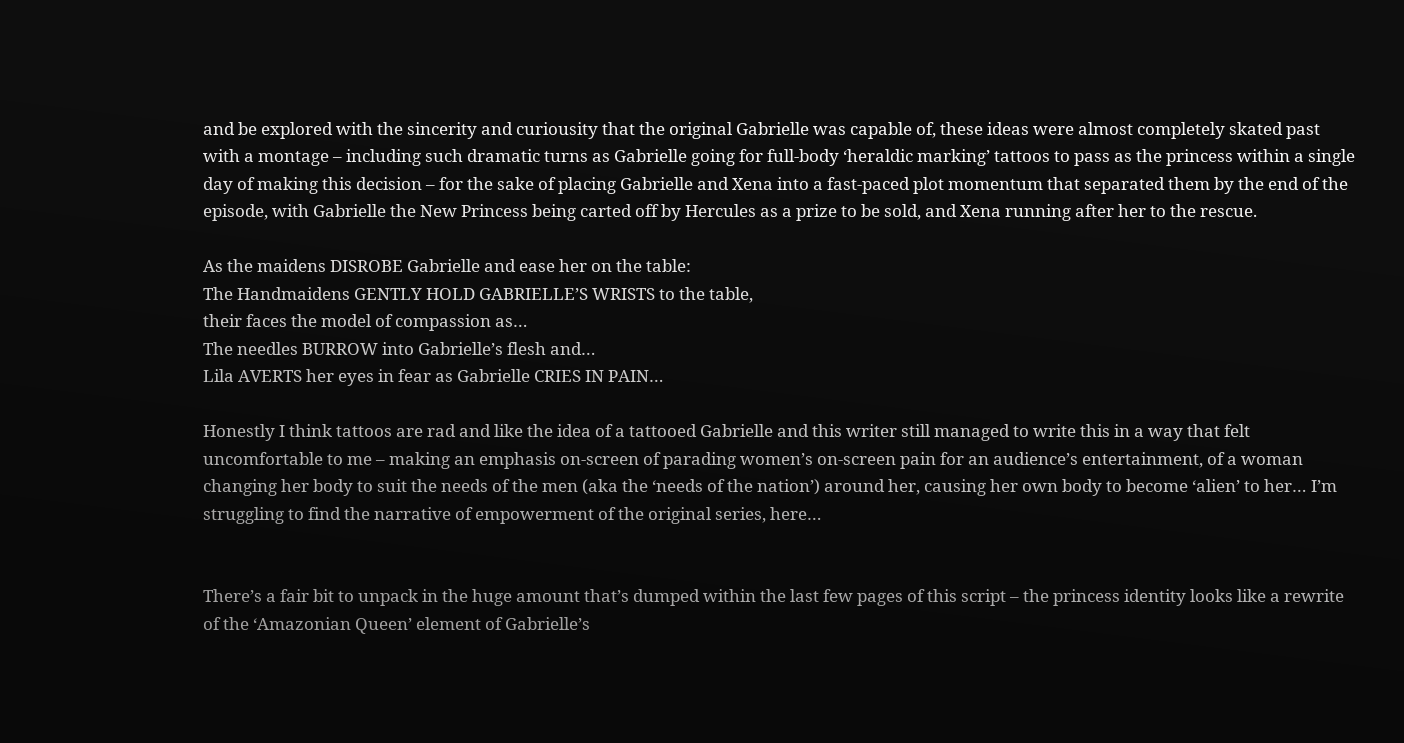and be explored with the sincerity and curiousity that the original Gabrielle was capable of, these ideas were almost completely skated past with a montage – including such dramatic turns as Gabrielle going for full-body ‘heraldic marking’ tattoos to pass as the princess within a single day of making this decision – for the sake of placing Gabrielle and Xena into a fast-paced plot momentum that separated them by the end of the episode, with Gabrielle the New Princess being carted off by Hercules as a prize to be sold, and Xena running after her to the rescue.

As the maidens DISROBE Gabrielle and ease her on the table:
The Handmaidens GENTLY HOLD GABRIELLE’S WRISTS to the table,
their faces the model of compassion as…
The needles BURROW into Gabrielle’s flesh and…
Lila AVERTS her eyes in fear as Gabrielle CRIES IN PAIN…

Honestly I think tattoos are rad and like the idea of a tattooed Gabrielle and this writer still managed to write this in a way that felt uncomfortable to me – making an emphasis on-screen of parading women’s on-screen pain for an audience’s entertainment, of a woman changing her body to suit the needs of the men (aka the ‘needs of the nation’) around her, causing her own body to become ‘alien’ to her… I’m struggling to find the narrative of empowerment of the original series, here…


There’s a fair bit to unpack in the huge amount that’s dumped within the last few pages of this script – the princess identity looks like a rewrite of the ‘Amazonian Queen’ element of Gabrielle’s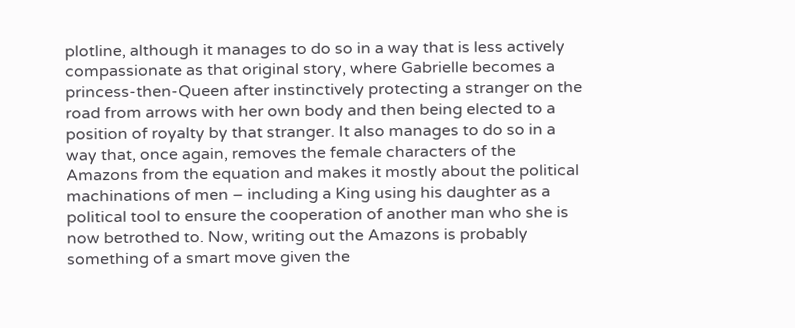plotline, although it manages to do so in a way that is less actively compassionate as that original story, where Gabrielle becomes a princess-then-Queen after instinctively protecting a stranger on the road from arrows with her own body and then being elected to a position of royalty by that stranger. It also manages to do so in a way that, once again, removes the female characters of the Amazons from the equation and makes it mostly about the political machinations of men – including a King using his daughter as a political tool to ensure the cooperation of another man who she is now betrothed to. Now, writing out the Amazons is probably something of a smart move given the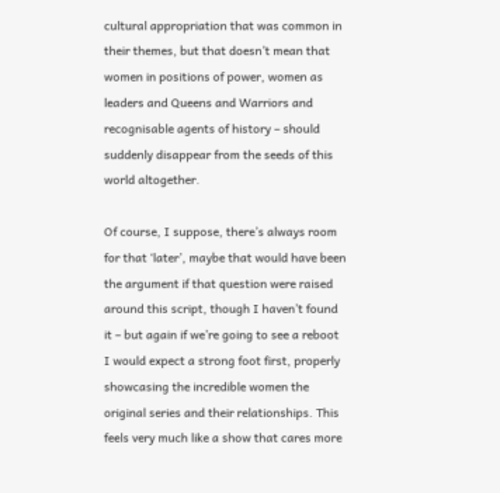cultural appropriation that was common in their themes, but that doesn’t mean that women in positions of power, women as leaders and Queens and Warriors and recognisable agents of history – should suddenly disappear from the seeds of this world altogether.

Of course, I suppose, there’s always room for that ‘later’, maybe that would have been the argument if that question were raised around this script, though I haven’t found it – but again if we’re going to see a reboot I would expect a strong foot first, properly showcasing the incredible women the original series and their relationships. This feels very much like a show that cares more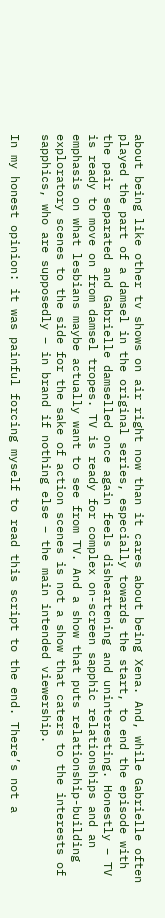about being like other tv shows on air right now than it cares about being Xena. And, while Gabrielle often played the part of a damsel in the original series, especially towards the start, to end the episode with the pair separated and Gabrielle damselled once again feels disheartening and uninteresting. Honestly – TV is ready to move on from damsel tropes. TV is ready for complex on-screen sapphic relationships and an emphasis on what lesbians maybe actually want to see from TV. And a show that puts relationship-building exploratory scenes to the side for the sake of action scenes is not a show that caters to the interests of sapphics, who are supposedly – in brand if nothing else – the main intended viewership.

In my honest opinion: it was painful forcing myself to read this script to the end. There’s not a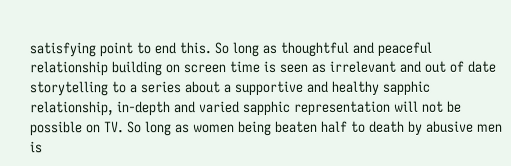satisfying point to end this. So long as thoughtful and peaceful relationship building on screen time is seen as irrelevant and out of date storytelling to a series about a supportive and healthy sapphic relationship, in-depth and varied sapphic representation will not be possible on TV. So long as women being beaten half to death by abusive men is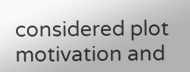considered plot motivation and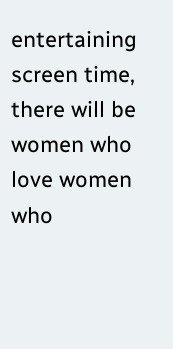entertaining screen time, there will be women who love women who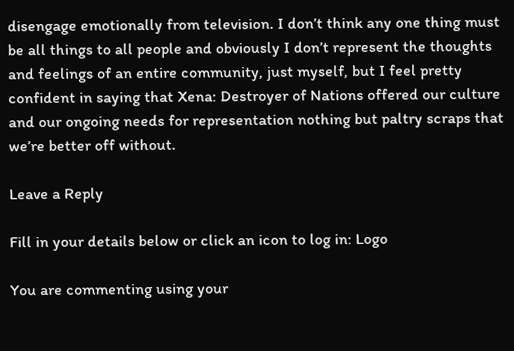disengage emotionally from television. I don’t think any one thing must be all things to all people and obviously I don’t represent the thoughts and feelings of an entire community, just myself, but I feel pretty confident in saying that Xena: Destroyer of Nations offered our culture and our ongoing needs for representation nothing but paltry scraps that we’re better off without.

Leave a Reply

Fill in your details below or click an icon to log in: Logo

You are commenting using your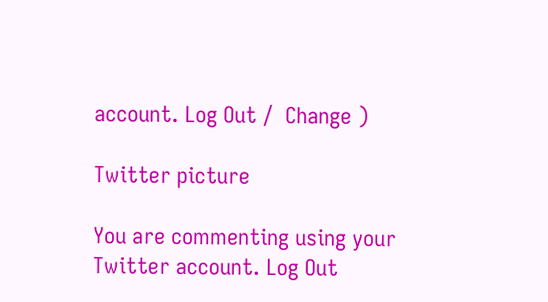account. Log Out /  Change )

Twitter picture

You are commenting using your Twitter account. Log Out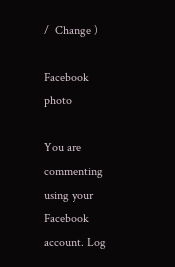/  Change )

Facebook photo

You are commenting using your Facebook account. Log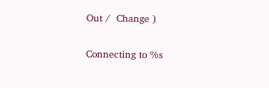Out /  Change )

Connecting to %s